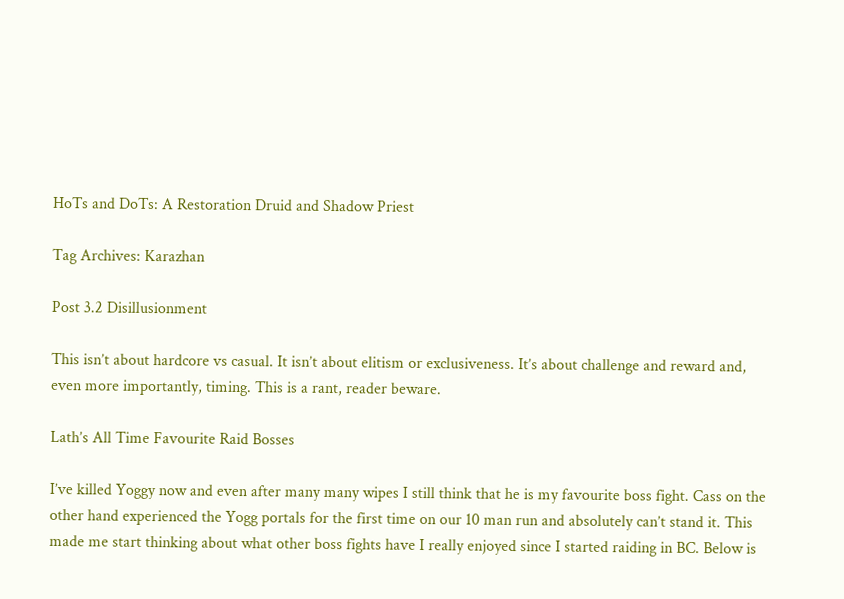HoTs and DoTs: A Restoration Druid and Shadow Priest

Tag Archives: Karazhan

Post 3.2 Disillusionment

This isn’t about hardcore vs casual. It isn’t about elitism or exclusiveness. It’s about challenge and reward and, even more importantly, timing. This is a rant, reader beware.

Lath’s All Time Favourite Raid Bosses

I’ve killed Yoggy now and even after many many wipes I still think that he is my favourite boss fight. Cass on the other hand experienced the Yogg portals for the first time on our 10 man run and absolutely can’t stand it. This made me start thinking about what other boss fights have I really enjoyed since I started raiding in BC. Below is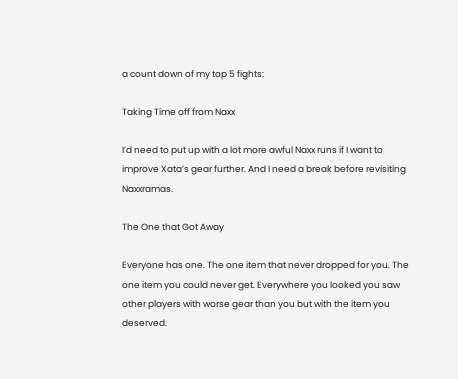a count down of my top 5 fights:

Taking Time off from Naxx

I’d need to put up with a lot more awful Naxx runs if I want to improve Xata’s gear further. And I need a break before revisiting Naxxramas.

The One that Got Away

Everyone has one. The one item that never dropped for you. The one item you could never get. Everywhere you looked you saw other players with worse gear than you but with the item you deserved.